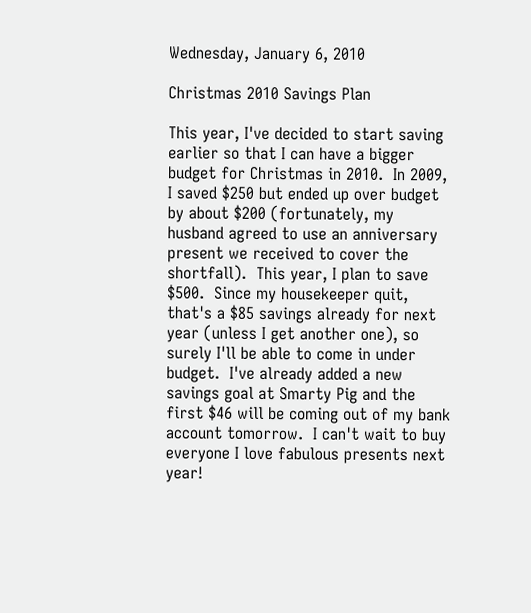Wednesday, January 6, 2010

Christmas 2010 Savings Plan

This year, I've decided to start saving earlier so that I can have a bigger budget for Christmas in 2010.  In 2009, I saved $250 but ended up over budget by about $200 (fortunately, my husband agreed to use an anniversary present we received to cover the shortfall).  This year, I plan to save $500.  Since my housekeeper quit, that's a $85 savings already for next year (unless I get another one), so surely I'll be able to come in under budget.  I've already added a new savings goal at Smarty Pig and the first $46 will be coming out of my bank account tomorrow.  I can't wait to buy everyone I love fabulous presents next year!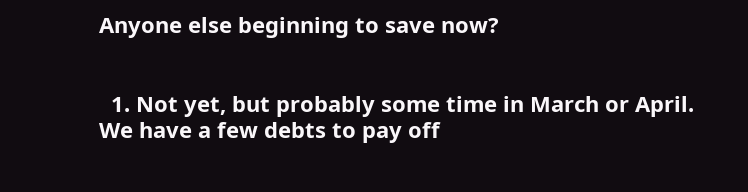Anyone else beginning to save now?


  1. Not yet, but probably some time in March or April. We have a few debts to pay off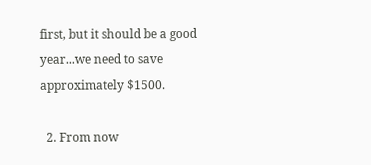first, but it should be a good year...we need to save approximately $1500.

  2. From now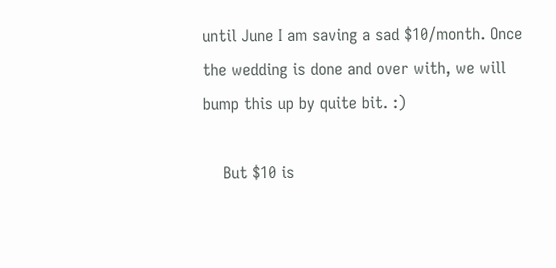until June I am saving a sad $10/month. Once the wedding is done and over with, we will bump this up by quite bit. :)

    But $10 is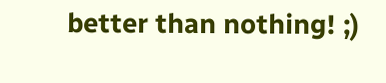better than nothing! ;)